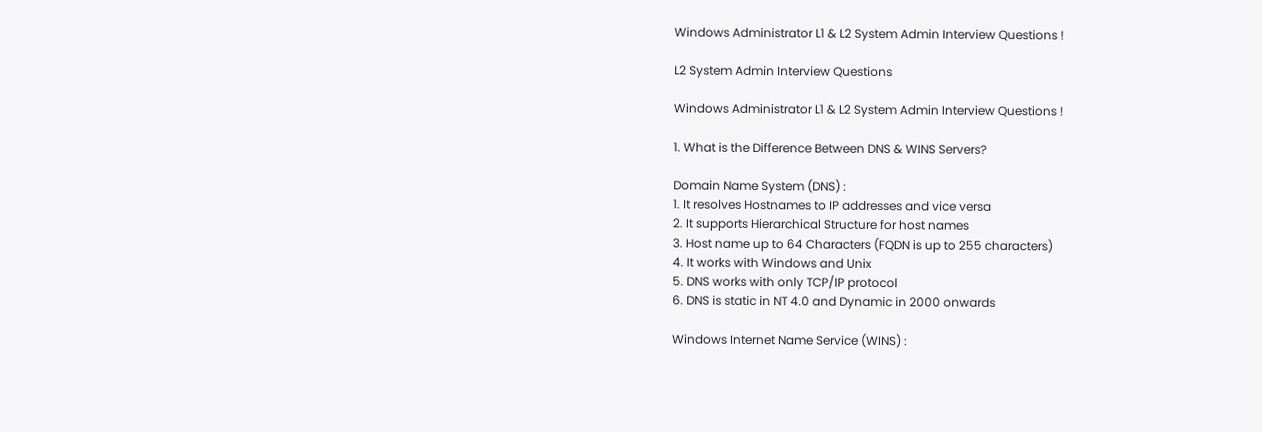Windows Administrator L1 & L2 System Admin Interview Questions !

L2 System Admin Interview Questions

Windows Administrator L1 & L2 System Admin Interview Questions !

1. What is the Difference Between DNS & WINS Servers?

Domain Name System (DNS) :
1. It resolves Hostnames to IP addresses and vice versa
2. It supports Hierarchical Structure for host names
3. Host name up to 64 Characters (FQDN is up to 255 characters)
4. It works with Windows and Unix
5. DNS works with only TCP/IP protocol
6. DNS is static in NT 4.0 and Dynamic in 2000 onwards

Windows Internet Name Service (WINS) :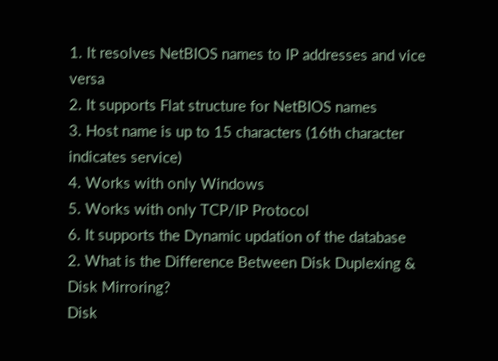1. It resolves NetBIOS names to IP addresses and vice versa
2. It supports Flat structure for NetBIOS names
3. Host name is up to 15 characters (16th character indicates service)
4. Works with only Windows
5. Works with only TCP/IP Protocol
6. It supports the Dynamic updation of the database
2. What is the Difference Between Disk Duplexing & Disk Mirroring?
Disk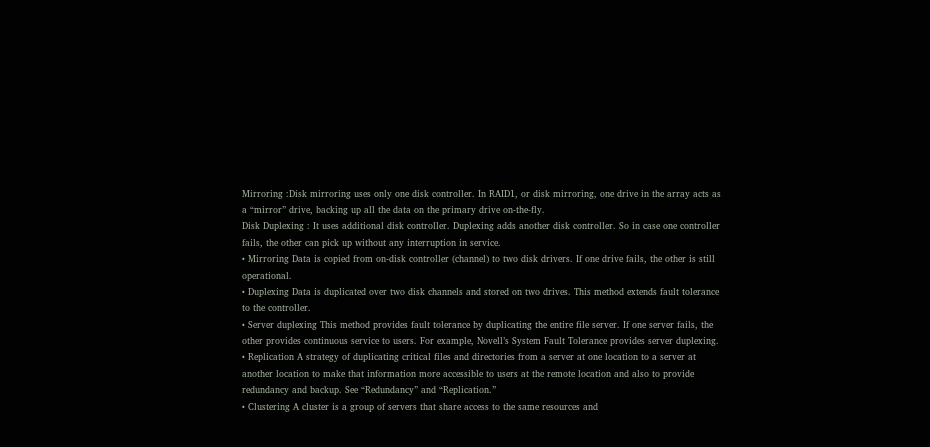Mirroring :Disk mirroring uses only one disk controller. In RAID1, or disk mirroring, one drive in the array acts as a “mirror” drive, backing up all the data on the primary drive on-the-fly.
Disk Duplexing : It uses additional disk controller. Duplexing adds another disk controller. So in case one controller fails, the other can pick up without any interruption in service.
• Mirroring Data is copied from on-disk controller (channel) to two disk drivers. If one drive fails, the other is still operational.
• Duplexing Data is duplicated over two disk channels and stored on two drives. This method extends fault tolerance to the controller.
• Server duplexing This method provides fault tolerance by duplicating the entire file server. If one server fails, the other provides continuous service to users. For example, Novell’s System Fault Tolerance provides server duplexing.
• Replication A strategy of duplicating critical files and directories from a server at one location to a server at another location to make that information more accessible to users at the remote location and also to provide redundancy and backup. See “Redundancy” and “Replication.”
• Clustering A cluster is a group of servers that share access to the same resources and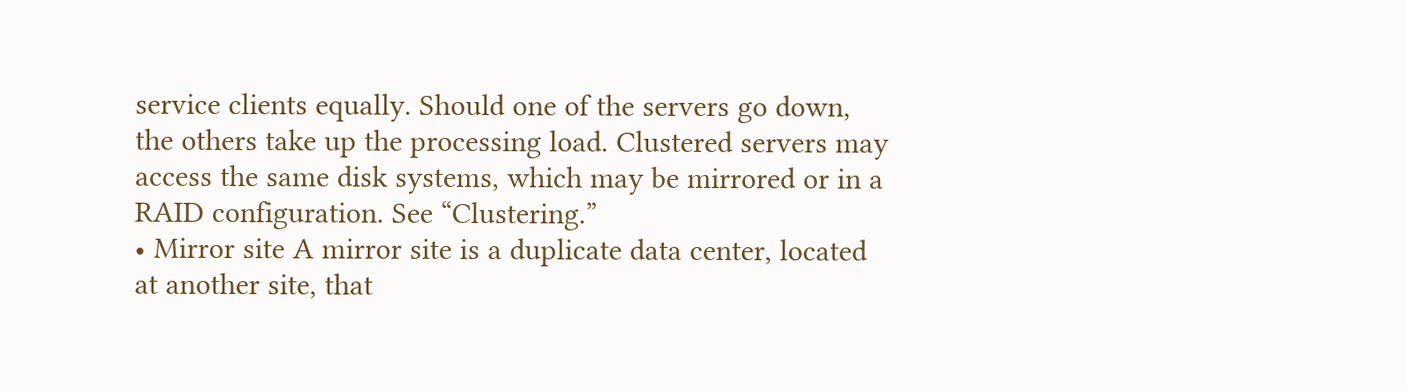service clients equally. Should one of the servers go down, the others take up the processing load. Clustered servers may access the same disk systems, which may be mirrored or in a RAID configuration. See “Clustering.”
• Mirror site A mirror site is a duplicate data center, located at another site, that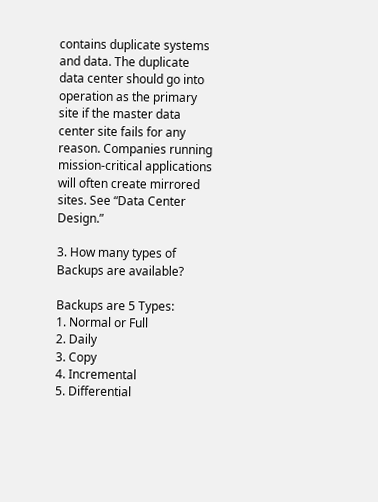contains duplicate systems and data. The duplicate data center should go into operation as the primary site if the master data center site fails for any reason. Companies running mission-critical applications will often create mirrored sites. See “Data Center Design.”

3. How many types of Backups are available?

Backups are 5 Types:
1. Normal or Full
2. Daily
3. Copy
4. Incremental
5. Differential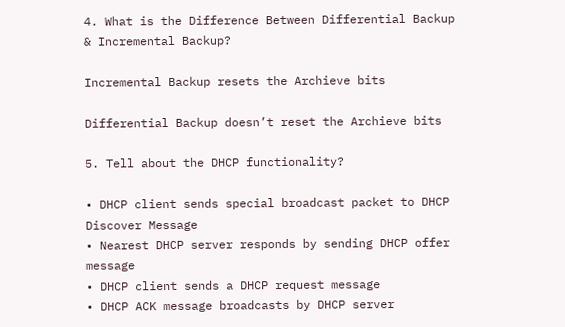4. What is the Difference Between Differential Backup & Incremental Backup?

Incremental Backup resets the Archieve bits

Differential Backup doesn’t reset the Archieve bits

5. Tell about the DHCP functionality?

• DHCP client sends special broadcast packet to DHCP Discover Message
• Nearest DHCP server responds by sending DHCP offer message
• DHCP client sends a DHCP request message
• DHCP ACK message broadcasts by DHCP server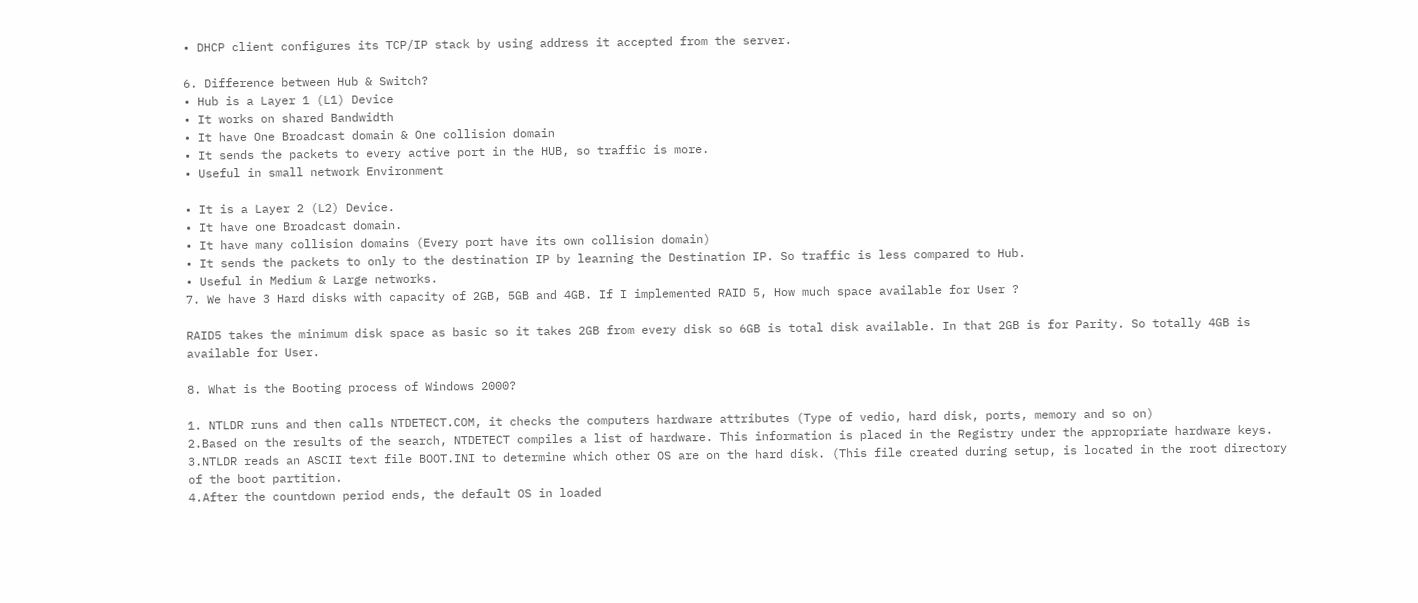• DHCP client configures its TCP/IP stack by using address it accepted from the server.

6. Difference between Hub & Switch?
• Hub is a Layer 1 (L1) Device
• It works on shared Bandwidth
• It have One Broadcast domain & One collision domain
• It sends the packets to every active port in the HUB, so traffic is more.
• Useful in small network Environment

• It is a Layer 2 (L2) Device.
• It have one Broadcast domain.
• It have many collision domains (Every port have its own collision domain)
• It sends the packets to only to the destination IP by learning the Destination IP. So traffic is less compared to Hub.
• Useful in Medium & Large networks.
7. We have 3 Hard disks with capacity of 2GB, 5GB and 4GB. If I implemented RAID 5, How much space available for User ?

RAID5 takes the minimum disk space as basic so it takes 2GB from every disk so 6GB is total disk available. In that 2GB is for Parity. So totally 4GB is available for User.

8. What is the Booting process of Windows 2000?

1. NTLDR runs and then calls NTDETECT.COM, it checks the computers hardware attributes (Type of vedio, hard disk, ports, memory and so on)
2.Based on the results of the search, NTDETECT compiles a list of hardware. This information is placed in the Registry under the appropriate hardware keys.
3.NTLDR reads an ASCII text file BOOT.INI to determine which other OS are on the hard disk. (This file created during setup, is located in the root directory of the boot partition.
4.After the countdown period ends, the default OS in loaded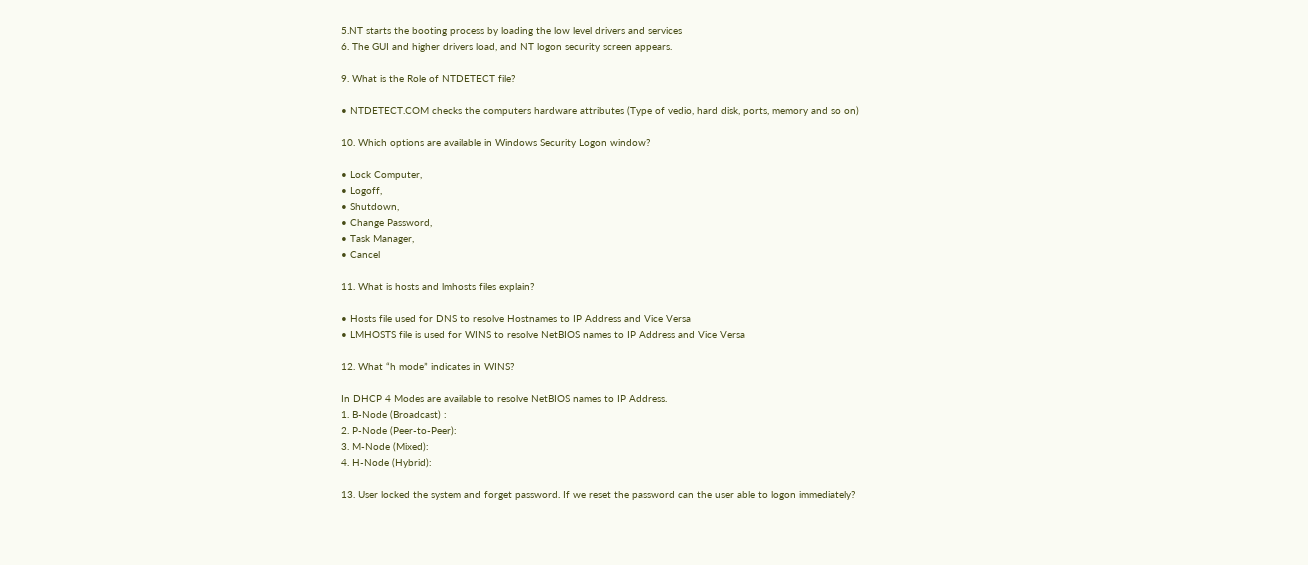5.NT starts the booting process by loading the low level drivers and services
6. The GUI and higher drivers load, and NT logon security screen appears.

9. What is the Role of NTDETECT file?

• NTDETECT.COM checks the computers hardware attributes (Type of vedio, hard disk, ports, memory and so on)

10. Which options are available in Windows Security Logon window?

• Lock Computer,
• Logoff,
• Shutdown,
• Change Password,
• Task Manager,
• Cancel

11. What is hosts and lmhosts files explain?

• Hosts file used for DNS to resolve Hostnames to IP Address and Vice Versa
• LMHOSTS file is used for WINS to resolve NetBIOS names to IP Address and Vice Versa

12. What “h mode” indicates in WINS?

In DHCP 4 Modes are available to resolve NetBIOS names to IP Address.
1. B-Node (Broadcast) :
2. P-Node (Peer-to-Peer):
3. M-Node (Mixed):
4. H-Node (Hybrid):

13. User locked the system and forget password. If we reset the password can the user able to logon immediately?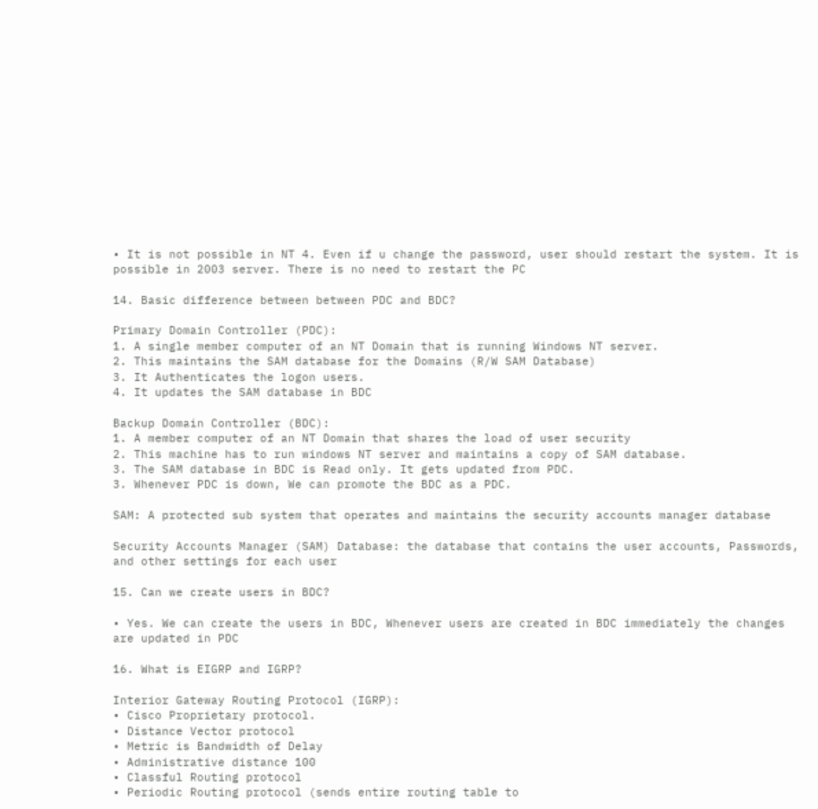• It is not possible in NT 4. Even if u change the password, user should restart the system. It is possible in 2003 server. There is no need to restart the PC

14. Basic difference between between PDC and BDC?

Primary Domain Controller (PDC):
1. A single member computer of an NT Domain that is running Windows NT server.
2. This maintains the SAM database for the Domains (R/W SAM Database)
3. It Authenticates the logon users.
4. It updates the SAM database in BDC

Backup Domain Controller (BDC):
1. A member computer of an NT Domain that shares the load of user security
2. This machine has to run windows NT server and maintains a copy of SAM database.
3. The SAM database in BDC is Read only. It gets updated from PDC.
3. Whenever PDC is down, We can promote the BDC as a PDC.

SAM: A protected sub system that operates and maintains the security accounts manager database

Security Accounts Manager (SAM) Database: the database that contains the user accounts, Passwords, and other settings for each user

15. Can we create users in BDC?

• Yes. We can create the users in BDC, Whenever users are created in BDC immediately the changes are updated in PDC

16. What is EIGRP and IGRP?

Interior Gateway Routing Protocol (IGRP):
• Cisco Proprietary protocol.
• Distance Vector protocol
• Metric is Bandwidth of Delay
• Administrative distance 100
• Classful Routing protocol
• Periodic Routing protocol (sends entire routing table to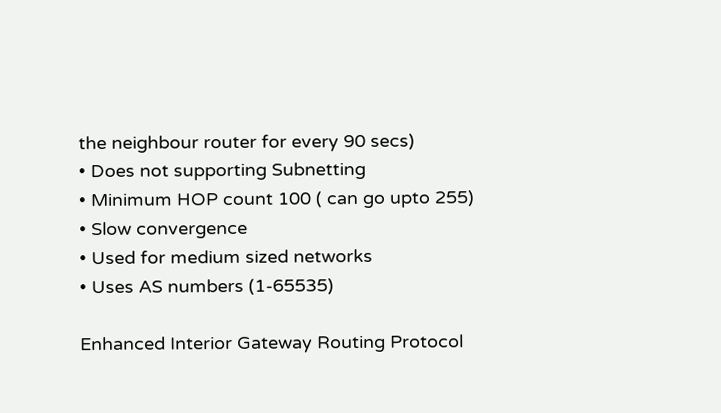the neighbour router for every 90 secs)
• Does not supporting Subnetting
• Minimum HOP count 100 ( can go upto 255)
• Slow convergence
• Used for medium sized networks
• Uses AS numbers (1-65535)

Enhanced Interior Gateway Routing Protocol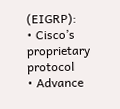(EIGRP):
• Cisco’s proprietary protocol
• Advance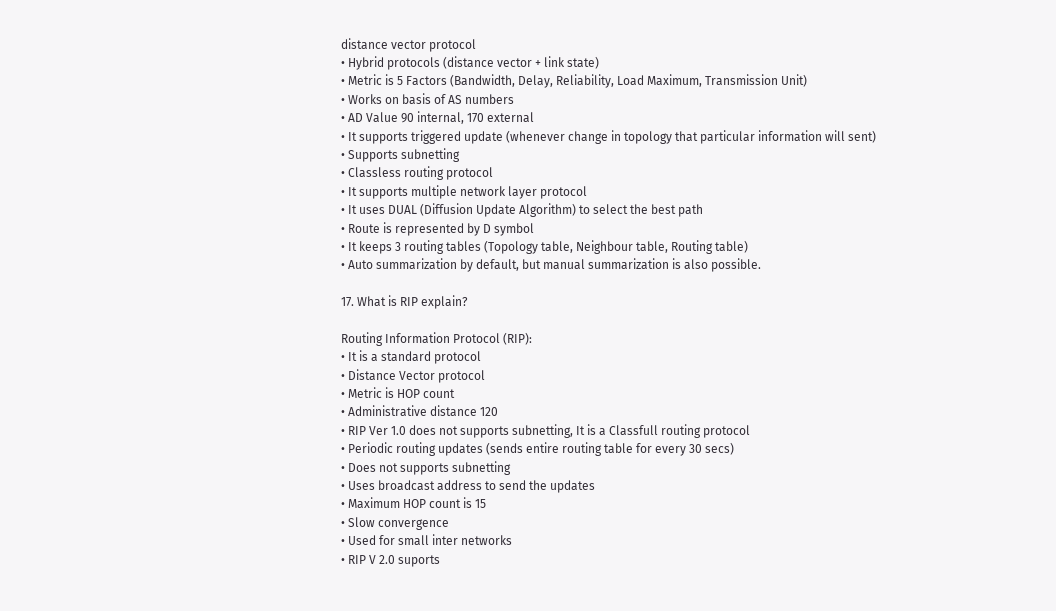distance vector protocol
• Hybrid protocols (distance vector + link state)
• Metric is 5 Factors (Bandwidth, Delay, Reliability, Load Maximum, Transmission Unit)
• Works on basis of AS numbers
• AD Value 90 internal, 170 external
• It supports triggered update (whenever change in topology that particular information will sent)
• Supports subnetting
• Classless routing protocol
• It supports multiple network layer protocol
• It uses DUAL (Diffusion Update Algorithm) to select the best path
• Route is represented by D symbol
• It keeps 3 routing tables (Topology table, Neighbour table, Routing table)
• Auto summarization by default, but manual summarization is also possible.

17. What is RIP explain?

Routing Information Protocol (RIP):
• It is a standard protocol
• Distance Vector protocol
• Metric is HOP count
• Administrative distance 120
• RIP Ver 1.0 does not supports subnetting, It is a Classfull routing protocol
• Periodic routing updates (sends entire routing table for every 30 secs)
• Does not supports subnetting
• Uses broadcast address to send the updates
• Maximum HOP count is 15
• Slow convergence
• Used for small inter networks
• RIP V 2.0 suports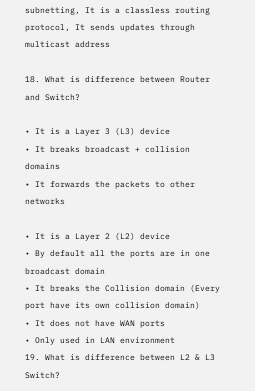subnetting, It is a classless routing protocol, It sends updates through multicast address

18. What is difference between Router and Switch?

• It is a Layer 3 (L3) device
• It breaks broadcast + collision domains
• It forwards the packets to other networks

• It is a Layer 2 (L2) device
• By default all the ports are in one broadcast domain
• It breaks the Collision domain (Every port have its own collision domain)
• It does not have WAN ports
• Only used in LAN environment
19. What is difference between L2 & L3 Switch?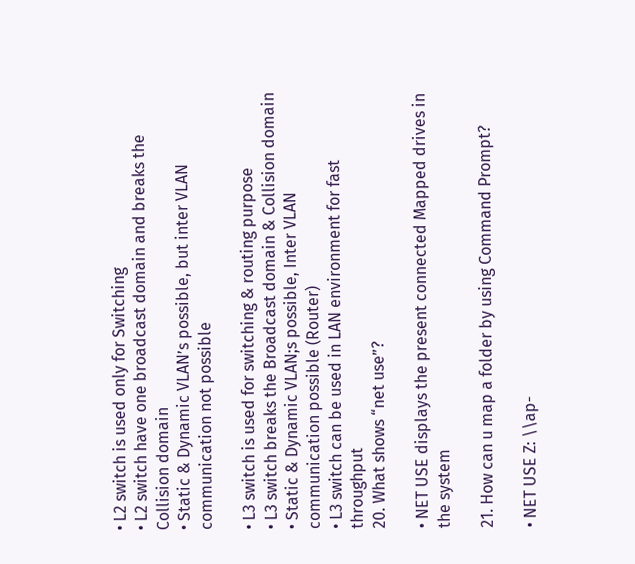• L2 switch is used only for Switching
• L2 switch have one broadcast domain and breaks the Collision domain
• Static & Dynamic VLAN’s possible, but inter VLAN communication not possible

• L3 switch is used for switching & routing purpose
• L3 switch breaks the Broadcast domain & Collision domain
• Static & Dynamic VLAN;s possible, Inter VLAN communication possible (Router)
• L3 switch can be used in LAN environment for fast throughput
20. What shows “net use”?

• NET USE displays the present connected Mapped drives in the system

21. How can u map a folder by using Command Prompt?

• NET USE Z: \\ap-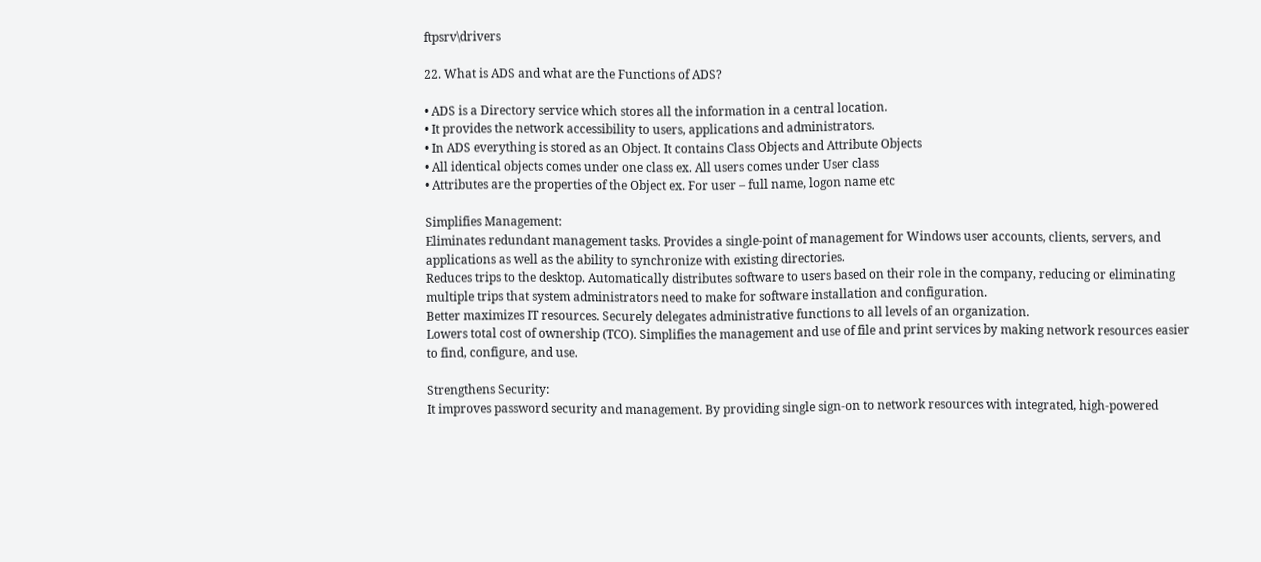ftpsrv\drivers

22. What is ADS and what are the Functions of ADS?

• ADS is a Directory service which stores all the information in a central location.
• It provides the network accessibility to users, applications and administrators.
• In ADS everything is stored as an Object. It contains Class Objects and Attribute Objects
• All identical objects comes under one class ex. All users comes under User class
• Attributes are the properties of the Object ex. For user – full name, logon name etc

Simplifies Management:
Eliminates redundant management tasks. Provides a single-point of management for Windows user accounts, clients, servers, and applications as well as the ability to synchronize with existing directories.
Reduces trips to the desktop. Automatically distributes software to users based on their role in the company, reducing or eliminating multiple trips that system administrators need to make for software installation and configuration.
Better maximizes IT resources. Securely delegates administrative functions to all levels of an organization.
Lowers total cost of ownership (TCO). Simplifies the management and use of file and print services by making network resources easier to find, configure, and use.

Strengthens Security:
It improves password security and management. By providing single sign-on to network resources with integrated, high-powered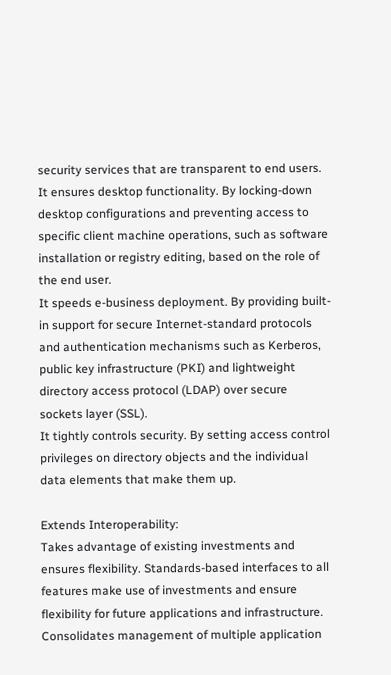security services that are transparent to end users.
It ensures desktop functionality. By locking-down desktop configurations and preventing access to specific client machine operations, such as software installation or registry editing, based on the role of the end user.
It speeds e-business deployment. By providing built-in support for secure Internet-standard protocols and authentication mechanisms such as Kerberos, public key infrastructure (PKI) and lightweight directory access protocol (LDAP) over secure sockets layer (SSL).
It tightly controls security. By setting access control privileges on directory objects and the individual data elements that make them up.

Extends Interoperability:
Takes advantage of existing investments and ensures flexibility. Standards-based interfaces to all features make use of investments and ensure flexibility for future applications and infrastructure.
Consolidates management of multiple application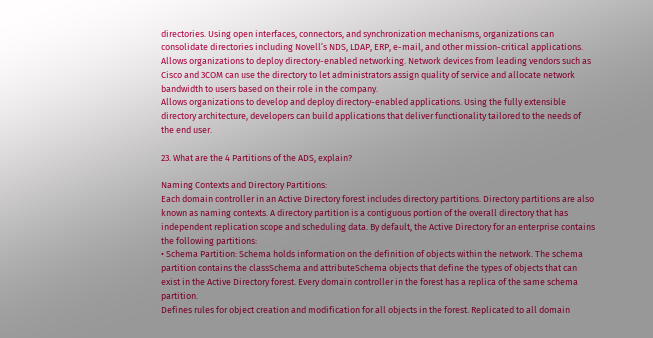directories. Using open interfaces, connectors, and synchronization mechanisms, organizations can consolidate directories including Novell’s NDS, LDAP, ERP, e-mail, and other mission-critical applications.
Allows organizations to deploy directory-enabled networking. Network devices from leading vendors such as Cisco and 3COM can use the directory to let administrators assign quality of service and allocate network bandwidth to users based on their role in the company.
Allows organizations to develop and deploy directory-enabled applications. Using the fully extensible directory architecture, developers can build applications that deliver functionality tailored to the needs of the end user.

23. What are the 4 Partitions of the ADS, explain?

Naming Contexts and Directory Partitions:
Each domain controller in an Active Directory forest includes directory partitions. Directory partitions are also known as naming contexts. A directory partition is a contiguous portion of the overall directory that has independent replication scope and scheduling data. By default, the Active Directory for an enterprise contains the following partitions:
• Schema Partition: Schema holds information on the definition of objects within the network. The schema partition contains the classSchema and attributeSchema objects that define the types of objects that can exist in the Active Directory forest. Every domain controller in the forest has a replica of the same schema partition.
Defines rules for object creation and modification for all objects in the forest. Replicated to all domain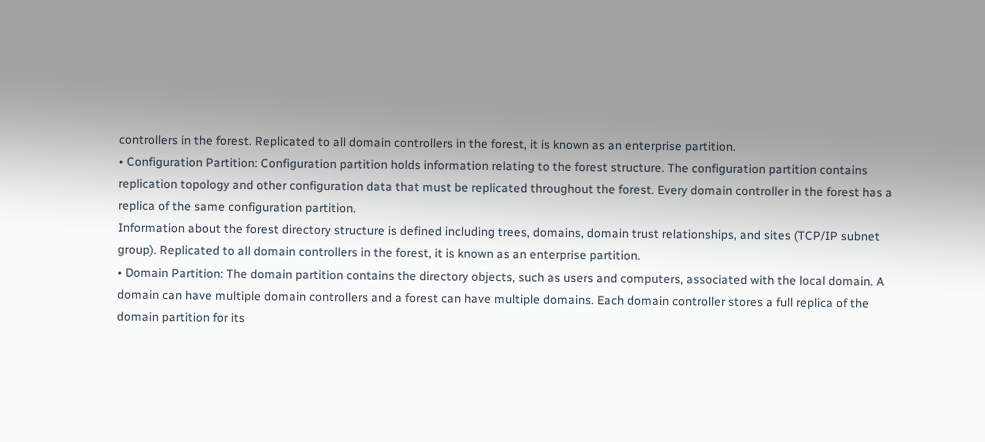controllers in the forest. Replicated to all domain controllers in the forest, it is known as an enterprise partition.
• Configuration Partition: Configuration partition holds information relating to the forest structure. The configuration partition contains replication topology and other configuration data that must be replicated throughout the forest. Every domain controller in the forest has a replica of the same configuration partition.
Information about the forest directory structure is defined including trees, domains, domain trust relationships, and sites (TCP/IP subnet group). Replicated to all domain controllers in the forest, it is known as an enterprise partition.
• Domain Partition: The domain partition contains the directory objects, such as users and computers, associated with the local domain. A domain can have multiple domain controllers and a forest can have multiple domains. Each domain controller stores a full replica of the domain partition for its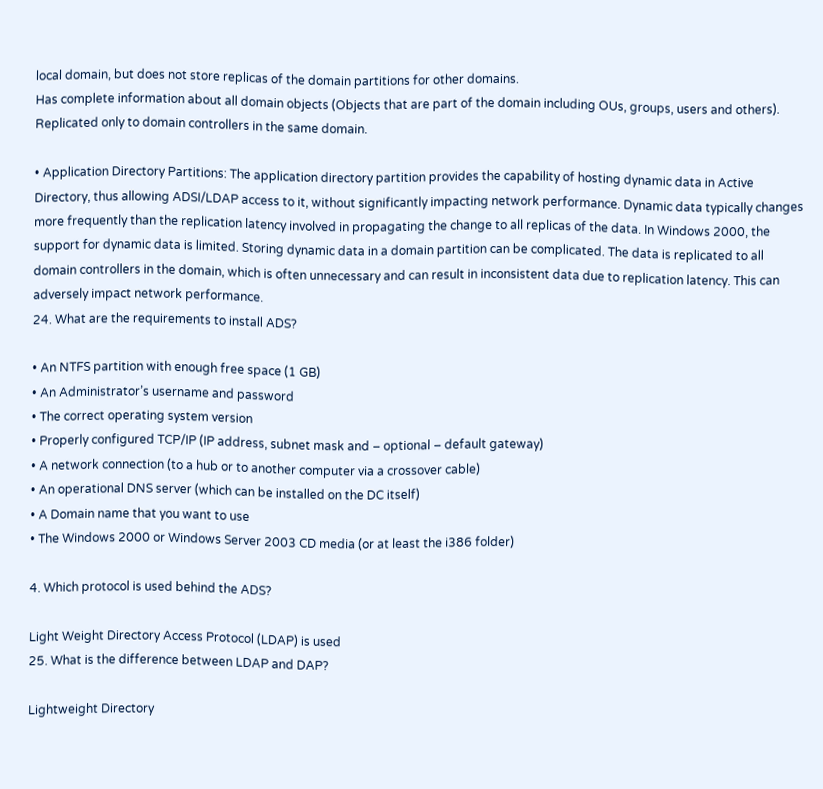local domain, but does not store replicas of the domain partitions for other domains.
Has complete information about all domain objects (Objects that are part of the domain including OUs, groups, users and others). Replicated only to domain controllers in the same domain.

• Application Directory Partitions: The application directory partition provides the capability of hosting dynamic data in Active Directory, thus allowing ADSI/LDAP access to it, without significantly impacting network performance. Dynamic data typically changes more frequently than the replication latency involved in propagating the change to all replicas of the data. In Windows 2000, the support for dynamic data is limited. Storing dynamic data in a domain partition can be complicated. The data is replicated to all domain controllers in the domain, which is often unnecessary and can result in inconsistent data due to replication latency. This can adversely impact network performance.
24. What are the requirements to install ADS?

• An NTFS partition with enough free space (1 GB)
• An Administrator’s username and password
• The correct operating system version
• Properly configured TCP/IP (IP address, subnet mask and – optional – default gateway)
• A network connection (to a hub or to another computer via a crossover cable)
• An operational DNS server (which can be installed on the DC itself)
• A Domain name that you want to use
• The Windows 2000 or Windows Server 2003 CD media (or at least the i386 folder)

4. Which protocol is used behind the ADS?

Light Weight Directory Access Protocol (LDAP) is used
25. What is the difference between LDAP and DAP?

Lightweight Directory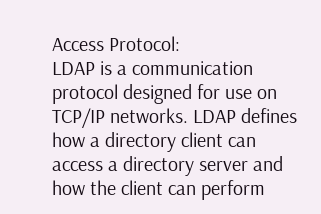Access Protocol:
LDAP is a communication protocol designed for use on TCP/IP networks. LDAP defines how a directory client can access a directory server and how the client can perform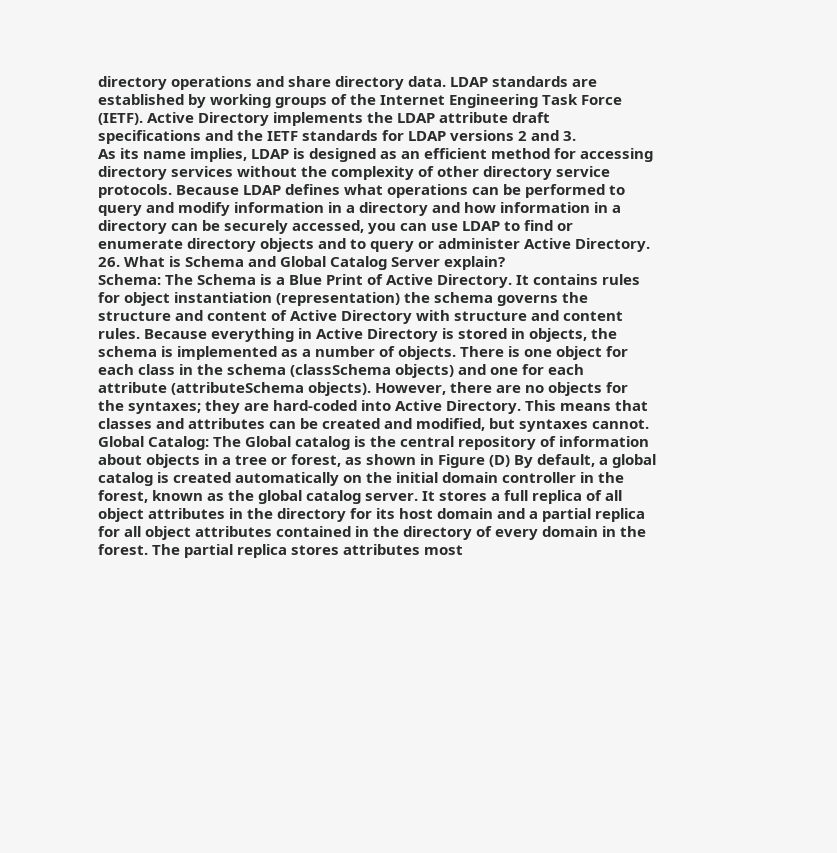directory operations and share directory data. LDAP standards are established by working groups of the Internet Engineering Task Force (IETF). Active Directory implements the LDAP attribute draft specifications and the IETF standards for LDAP versions 2 and 3.
As its name implies, LDAP is designed as an efficient method for accessing directory services without the complexity of other directory service protocols. Because LDAP defines what operations can be performed to query and modify information in a directory and how information in a directory can be securely accessed, you can use LDAP to find or enumerate directory objects and to query or administer Active Directory.
26. What is Schema and Global Catalog Server explain?
Schema: The Schema is a Blue Print of Active Directory. It contains rules for object instantiation (representation) the schema governs the structure and content of Active Directory with structure and content rules. Because everything in Active Directory is stored in objects, the schema is implemented as a number of objects. There is one object for each class in the schema (classSchema objects) and one for each attribute (attributeSchema objects). However, there are no objects for the syntaxes; they are hard-coded into Active Directory. This means that classes and attributes can be created and modified, but syntaxes cannot.
Global Catalog: The Global catalog is the central repository of information about objects in a tree or forest, as shown in Figure (D) By default, a global catalog is created automatically on the initial domain controller in the forest, known as the global catalog server. It stores a full replica of all object attributes in the directory for its host domain and a partial replica for all object attributes contained in the directory of every domain in the forest. The partial replica stores attributes most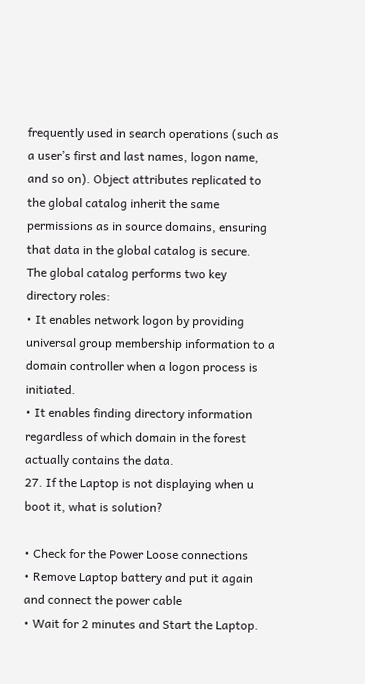frequently used in search operations (such as a user’s first and last names, logon name, and so on). Object attributes replicated to the global catalog inherit the same permissions as in source domains, ensuring that data in the global catalog is secure.
The global catalog performs two key directory roles:
• It enables network logon by providing universal group membership information to a domain controller when a logon process is initiated.
• It enables finding directory information regardless of which domain in the forest actually contains the data.
27. If the Laptop is not displaying when u boot it, what is solution?

• Check for the Power Loose connections
• Remove Laptop battery and put it again and connect the power cable
• Wait for 2 minutes and Start the Laptop.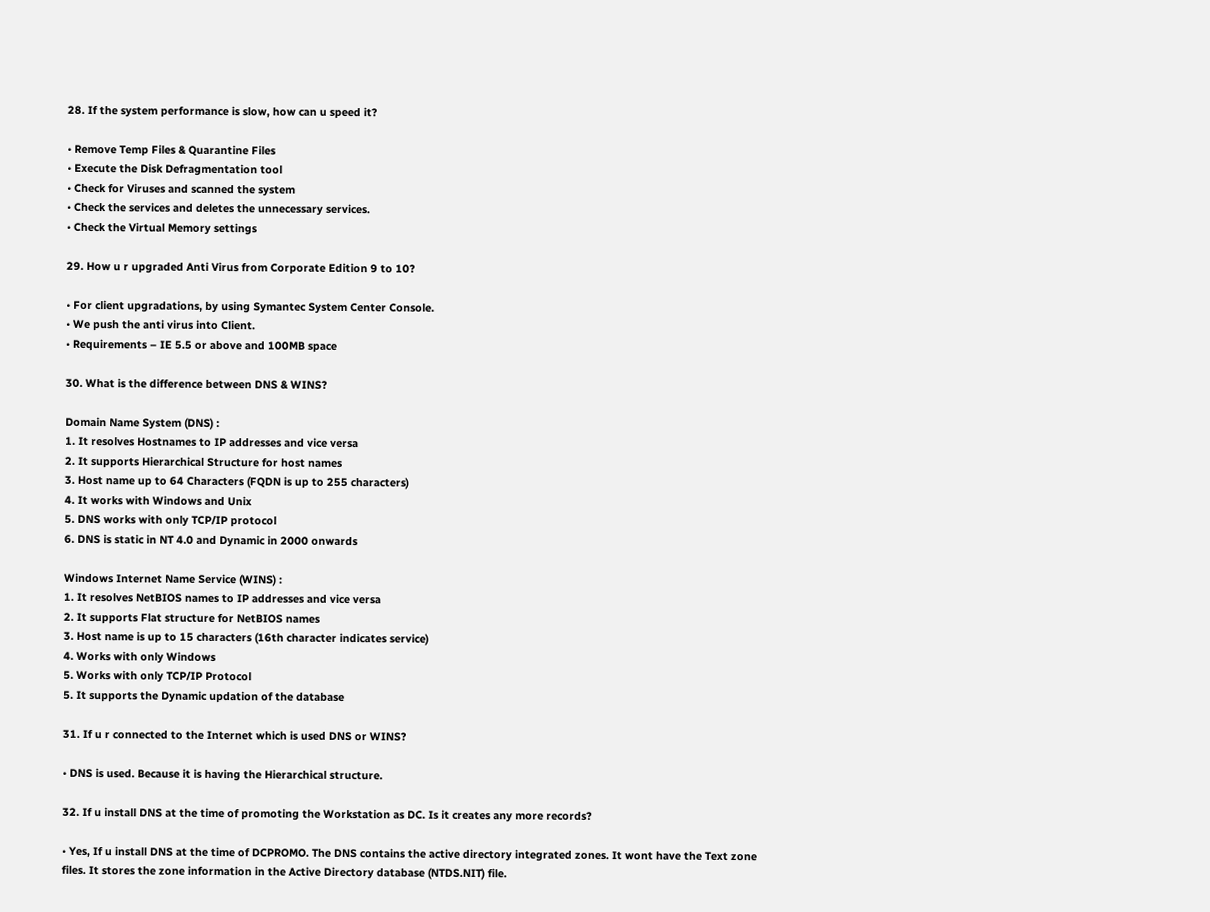28. If the system performance is slow, how can u speed it?

• Remove Temp Files & Quarantine Files
• Execute the Disk Defragmentation tool
• Check for Viruses and scanned the system
• Check the services and deletes the unnecessary services.
• Check the Virtual Memory settings

29. How u r upgraded Anti Virus from Corporate Edition 9 to 10?

• For client upgradations, by using Symantec System Center Console.
• We push the anti virus into Client.
• Requirements – IE 5.5 or above and 100MB space

30. What is the difference between DNS & WINS?

Domain Name System (DNS) :
1. It resolves Hostnames to IP addresses and vice versa
2. It supports Hierarchical Structure for host names
3. Host name up to 64 Characters (FQDN is up to 255 characters)
4. It works with Windows and Unix
5. DNS works with only TCP/IP protocol
6. DNS is static in NT 4.0 and Dynamic in 2000 onwards

Windows Internet Name Service (WINS) :
1. It resolves NetBIOS names to IP addresses and vice versa
2. It supports Flat structure for NetBIOS names
3. Host name is up to 15 characters (16th character indicates service)
4. Works with only Windows
5. Works with only TCP/IP Protocol
5. It supports the Dynamic updation of the database

31. If u r connected to the Internet which is used DNS or WINS?

• DNS is used. Because it is having the Hierarchical structure.

32. If u install DNS at the time of promoting the Workstation as DC. Is it creates any more records?

• Yes, If u install DNS at the time of DCPROMO. The DNS contains the active directory integrated zones. It wont have the Text zone files. It stores the zone information in the Active Directory database (NTDS.NIT) file.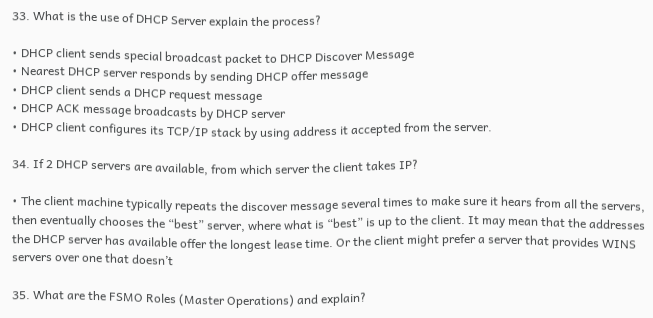33. What is the use of DHCP Server explain the process?

• DHCP client sends special broadcast packet to DHCP Discover Message
• Nearest DHCP server responds by sending DHCP offer message
• DHCP client sends a DHCP request message
• DHCP ACK message broadcasts by DHCP server
• DHCP client configures its TCP/IP stack by using address it accepted from the server.

34. If 2 DHCP servers are available, from which server the client takes IP?

• The client machine typically repeats the discover message several times to make sure it hears from all the servers, then eventually chooses the “best” server, where what is “best” is up to the client. It may mean that the addresses the DHCP server has available offer the longest lease time. Or the client might prefer a server that provides WINS servers over one that doesn’t

35. What are the FSMO Roles (Master Operations) and explain?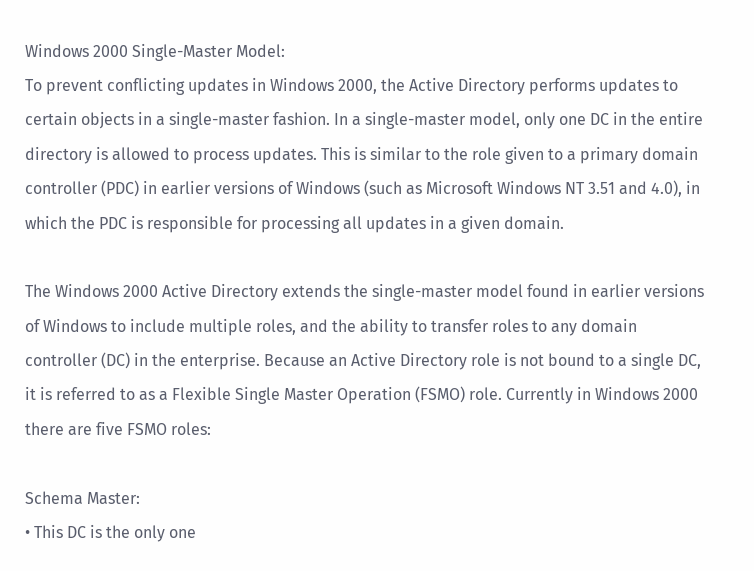Windows 2000 Single-Master Model:
To prevent conflicting updates in Windows 2000, the Active Directory performs updates to certain objects in a single-master fashion. In a single-master model, only one DC in the entire directory is allowed to process updates. This is similar to the role given to a primary domain controller (PDC) in earlier versions of Windows (such as Microsoft Windows NT 3.51 and 4.0), in which the PDC is responsible for processing all updates in a given domain.

The Windows 2000 Active Directory extends the single-master model found in earlier versions of Windows to include multiple roles, and the ability to transfer roles to any domain controller (DC) in the enterprise. Because an Active Directory role is not bound to a single DC, it is referred to as a Flexible Single Master Operation (FSMO) role. Currently in Windows 2000 there are five FSMO roles:

Schema Master:
• This DC is the only one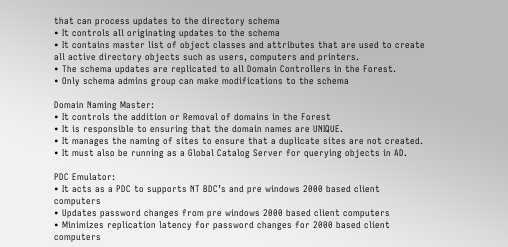that can process updates to the directory schema
• It controls all originating updates to the schema
• It contains master list of object classes and attributes that are used to create all active directory objects such as users, computers and printers.
• The schema updates are replicated to all Domain Controllers in the Forest.
• Only schema admins group can make modifications to the schema

Domain Naming Master:
• It controls the addition or Removal of domains in the Forest
• It is responsible to ensuring that the domain names are UNIQUE.
• It manages the naming of sites to ensure that a duplicate sites are not created.
• It must also be running as a Global Catalog Server for querying objects in AD.

PDC Emulator:
• It acts as a PDC to supports NT BDC’s and pre windows 2000 based client computers
• Updates password changes from pre windows 2000 based client computers
• Minimizes replication latency for password changes for 2000 based client computers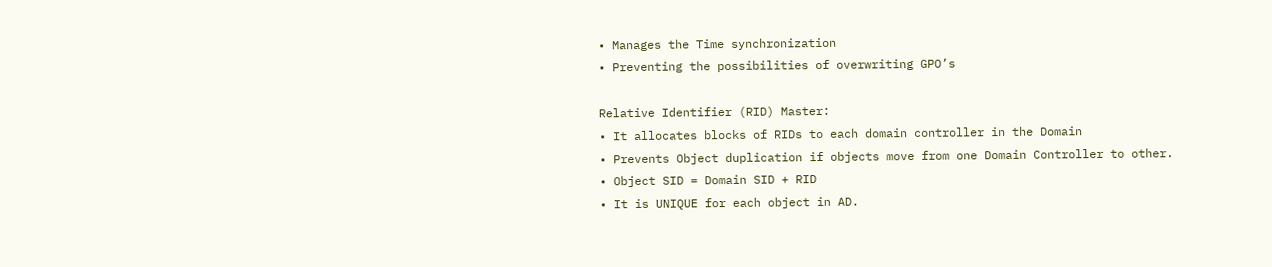• Manages the Time synchronization
• Preventing the possibilities of overwriting GPO’s

Relative Identifier (RID) Master:
• It allocates blocks of RIDs to each domain controller in the Domain
• Prevents Object duplication if objects move from one Domain Controller to other.
• Object SID = Domain SID + RID
• It is UNIQUE for each object in AD.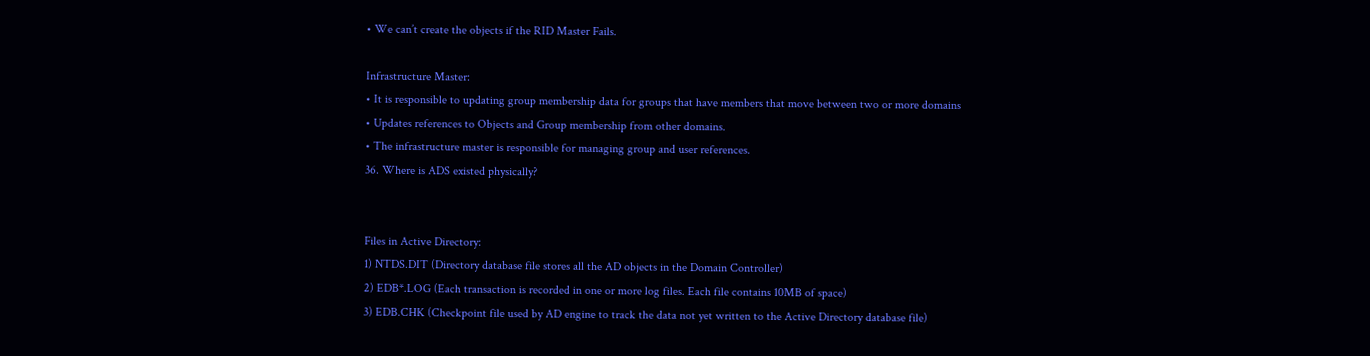• We can’t create the objects if the RID Master Fails.

Infrastructure Master:
• It is responsible to updating group membership data for groups that have members that move between two or more domains
• Updates references to Objects and Group membership from other domains.
• The infrastructure master is responsible for managing group and user references.
36. Where is ADS existed physically?


Files in Active Directory:
1) NTDS.DIT (Directory database file stores all the AD objects in the Domain Controller)
2) EDB*.LOG (Each transaction is recorded in one or more log files. Each file contains 10MB of space)
3) EDB.CHK (Checkpoint file used by AD engine to track the data not yet written to the Active Directory database file)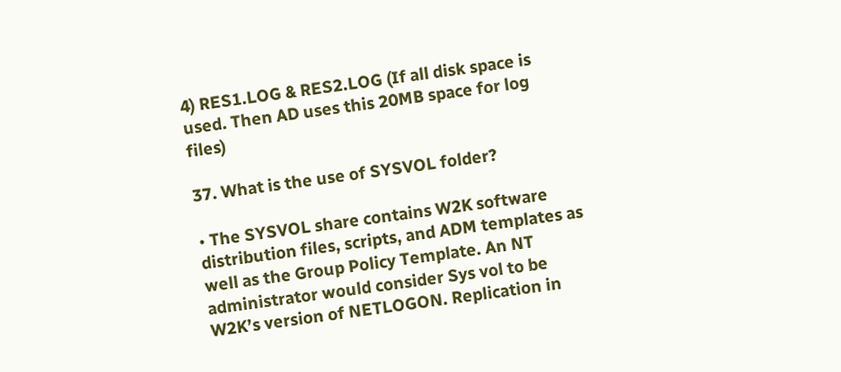4) RES1.LOG & RES2.LOG (If all disk space is used. Then AD uses this 20MB space for log files)

37. What is the use of SYSVOL folder?

• The SYSVOL share contains W2K software distribution files, scripts, and ADM templates as well as the Group Policy Template. An NT administrator would consider Sys vol to be W2K’s version of NETLOGON. Replication in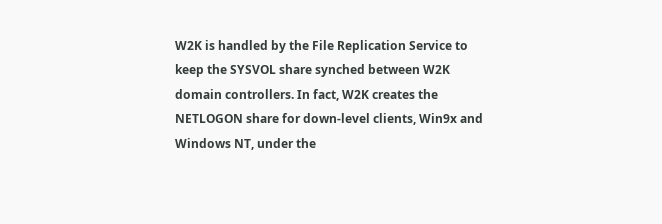W2K is handled by the File Replication Service to keep the SYSVOL share synched between W2K domain controllers. In fact, W2K creates the NETLOGON share for down-level clients, Win9x and Windows NT, under the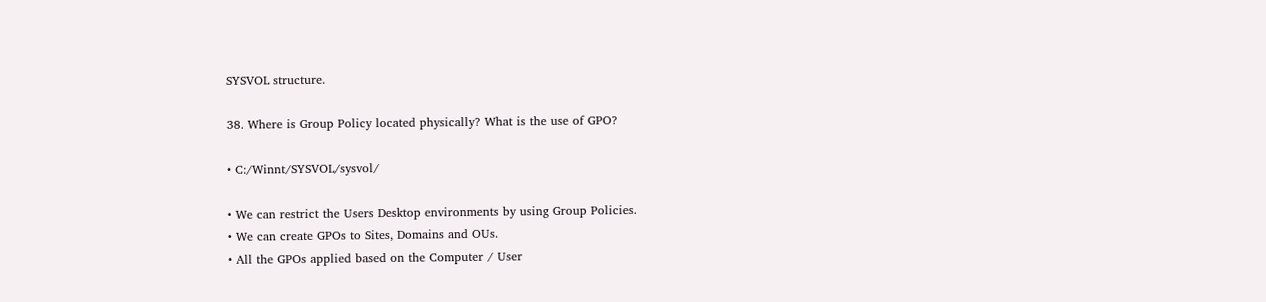SYSVOL structure.

38. Where is Group Policy located physically? What is the use of GPO?

• C:/Winnt/SYSVOL/sysvol/

• We can restrict the Users Desktop environments by using Group Policies.
• We can create GPOs to Sites, Domains and OUs.
• All the GPOs applied based on the Computer / User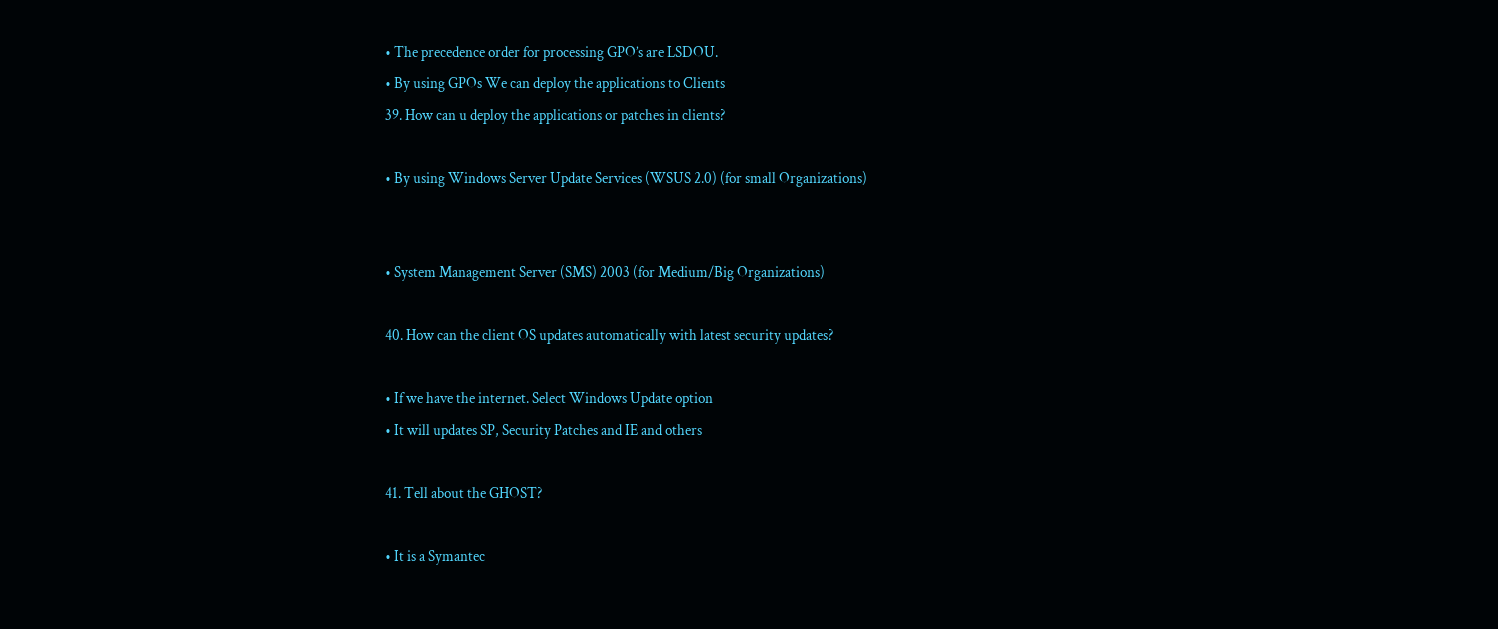• The precedence order for processing GPO’s are LSDOU.
• By using GPOs We can deploy the applications to Clients
39. How can u deploy the applications or patches in clients?

• By using Windows Server Update Services (WSUS 2.0) (for small Organizations)


• System Management Server (SMS) 2003 (for Medium/Big Organizations)

40. How can the client OS updates automatically with latest security updates?

• If we have the internet. Select Windows Update option
• It will updates SP, Security Patches and IE and others

41. Tell about the GHOST?

• It is a Symantec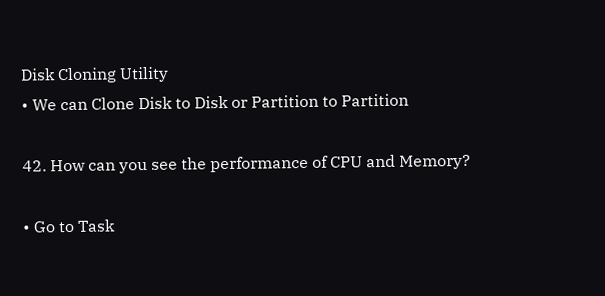Disk Cloning Utility
• We can Clone Disk to Disk or Partition to Partition

42. How can you see the performance of CPU and Memory?

• Go to Task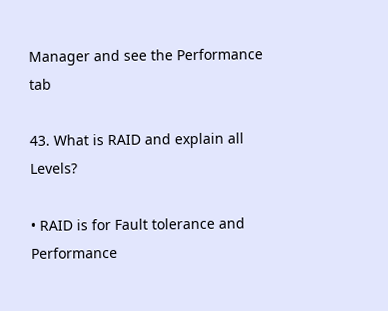Manager and see the Performance tab

43. What is RAID and explain all Levels?

• RAID is for Fault tolerance and Performance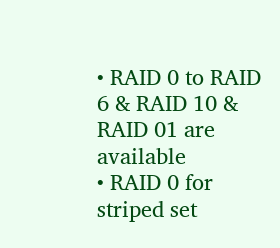• RAID 0 to RAID 6 & RAID 10 & RAID 01 are available
• RAID 0 for striped set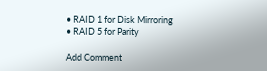• RAID 1 for Disk Mirroring
• RAID 5 for Parity

Add Comment